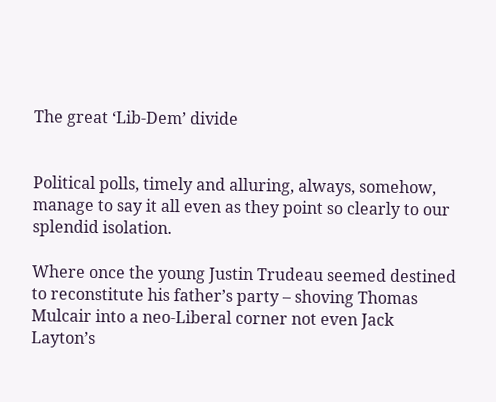The great ‘Lib-Dem’ divide


Political polls, timely and alluring, always, somehow, manage to say it all even as they point so clearly to our splendid isolation.

Where once the young Justin Trudeau seemed destined to reconstitute his father’s party – shoving Thomas Mulcair into a neo-Liberal corner not even Jack Layton’s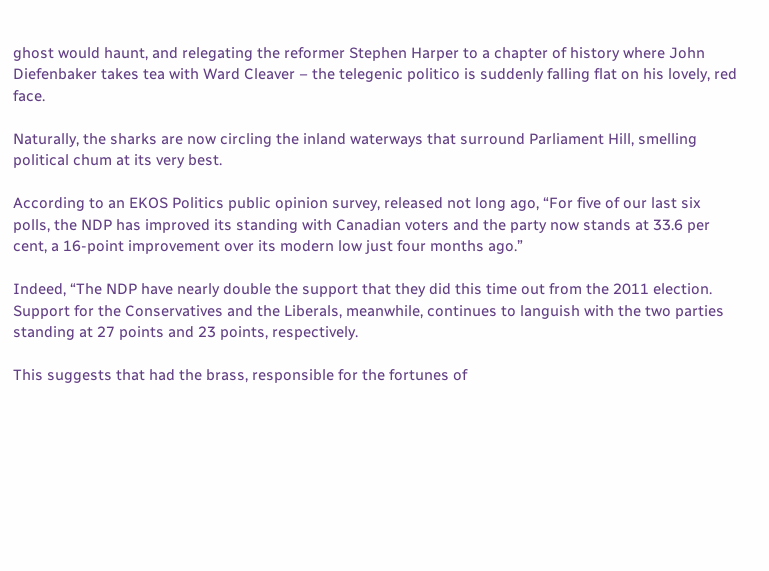ghost would haunt, and relegating the reformer Stephen Harper to a chapter of history where John Diefenbaker takes tea with Ward Cleaver – the telegenic politico is suddenly falling flat on his lovely, red face.

Naturally, the sharks are now circling the inland waterways that surround Parliament Hill, smelling political chum at its very best.

According to an EKOS Politics public opinion survey, released not long ago, “For five of our last six polls, the NDP has improved its standing with Canadian voters and the party now stands at 33.6 per cent, a 16-point improvement over its modern low just four months ago.”

Indeed, “The NDP have nearly double the support that they did this time out from the 2011 election. Support for the Conservatives and the Liberals, meanwhile, continues to languish with the two parties standing at 27 points and 23 points, respectively.

This suggests that had the brass, responsible for the fortunes of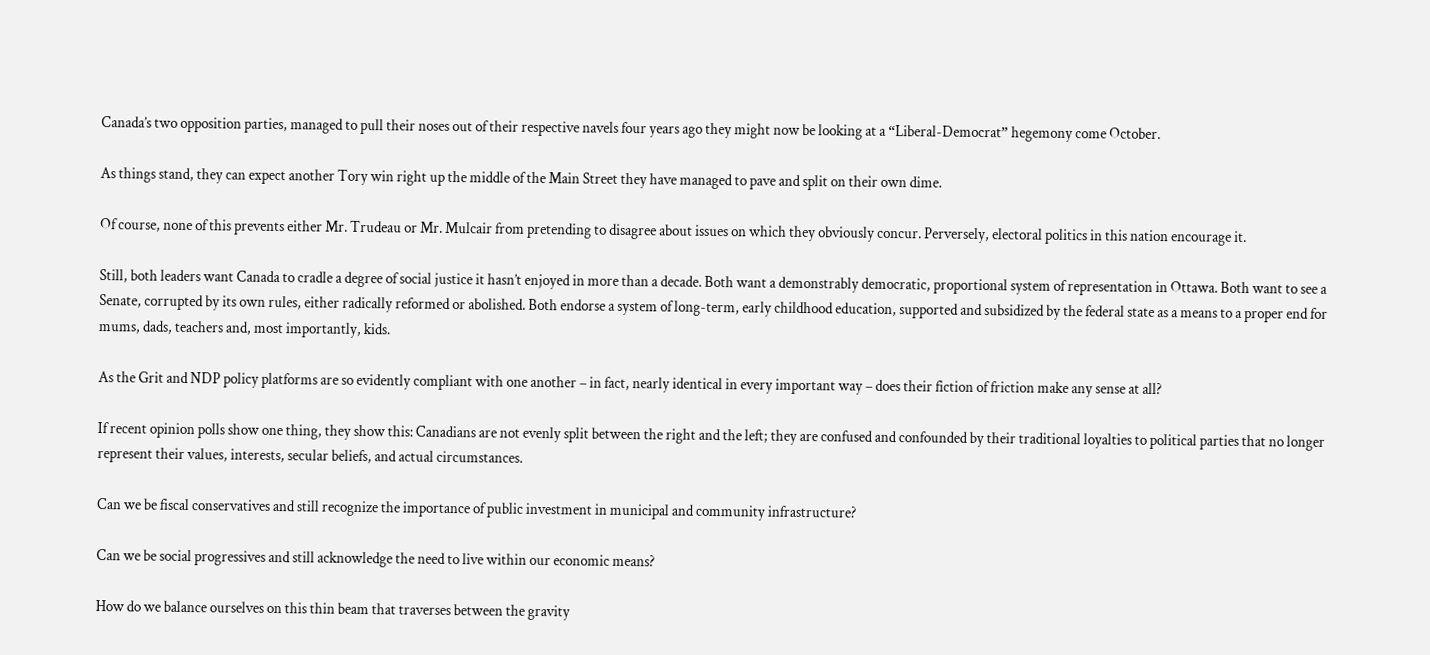Canada’s two opposition parties, managed to pull their noses out of their respective navels four years ago they might now be looking at a “Liberal-Democrat” hegemony come October.

As things stand, they can expect another Tory win right up the middle of the Main Street they have managed to pave and split on their own dime.

Of course, none of this prevents either Mr. Trudeau or Mr. Mulcair from pretending to disagree about issues on which they obviously concur. Perversely, electoral politics in this nation encourage it.

Still, both leaders want Canada to cradle a degree of social justice it hasn’t enjoyed in more than a decade. Both want a demonstrably democratic, proportional system of representation in Ottawa. Both want to see a Senate, corrupted by its own rules, either radically reformed or abolished. Both endorse a system of long-term, early childhood education, supported and subsidized by the federal state as a means to a proper end for mums, dads, teachers and, most importantly, kids.

As the Grit and NDP policy platforms are so evidently compliant with one another – in fact, nearly identical in every important way – does their fiction of friction make any sense at all?

If recent opinion polls show one thing, they show this: Canadians are not evenly split between the right and the left; they are confused and confounded by their traditional loyalties to political parties that no longer represent their values, interests, secular beliefs, and actual circumstances.

Can we be fiscal conservatives and still recognize the importance of public investment in municipal and community infrastructure?

Can we be social progressives and still acknowledge the need to live within our economic means?

How do we balance ourselves on this thin beam that traverses between the gravity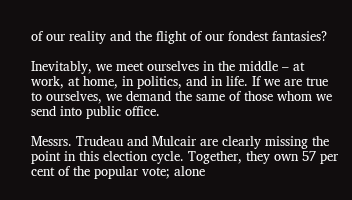of our reality and the flight of our fondest fantasies?

Inevitably, we meet ourselves in the middle – at work, at home, in politics, and in life. If we are true to ourselves, we demand the same of those whom we send into public office.

Messrs. Trudeau and Mulcair are clearly missing the point in this election cycle. Together, they own 57 per cent of the popular vote; alone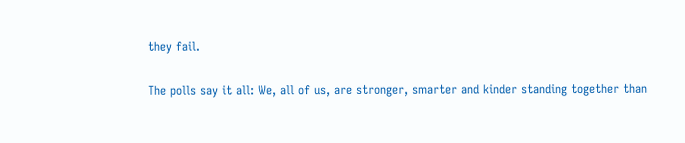they fail.

The polls say it all: We, all of us, are stronger, smarter and kinder standing together than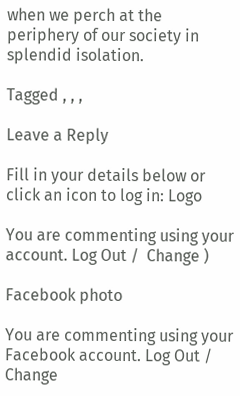when we perch at the periphery of our society in splendid isolation.

Tagged , , ,

Leave a Reply

Fill in your details below or click an icon to log in: Logo

You are commenting using your account. Log Out /  Change )

Facebook photo

You are commenting using your Facebook account. Log Out /  Change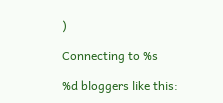)

Connecting to %s

%d bloggers like this: